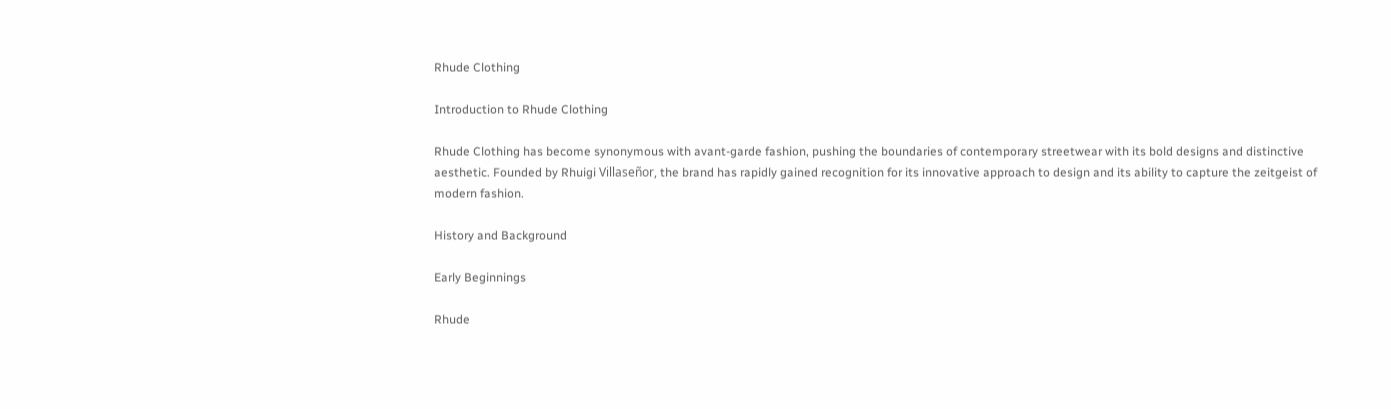Rhude Clothing

Introduction to Rhude Clothing

Rhude Clothing has become synonymous with avant-garde fashion, pushing the boundaries of contemporary streetwear with its bold designs and distinctive aesthetic. Founded by Rhuigi Villaseñor, the brand has rapidly gained recognition for its innovative approach to design and its ability to capture the zeitgeist of modern fashion.

History and Background

Early Beginnings

Rhude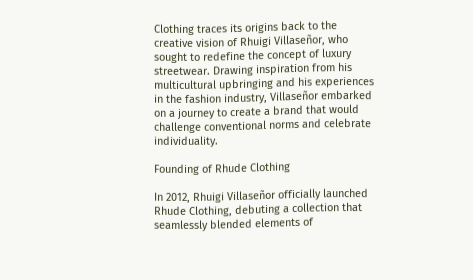Clothing traces its origins back to the creative vision of Rhuigi Villaseñor, who sought to redefine the concept of luxury streetwear. Drawing inspiration from his multicultural upbringing and his experiences in the fashion industry, Villaseñor embarked on a journey to create a brand that would challenge conventional norms and celebrate individuality.

Founding of Rhude Clothing

In 2012, Rhuigi Villaseñor officially launched Rhude Clothing, debuting a collection that seamlessly blended elements of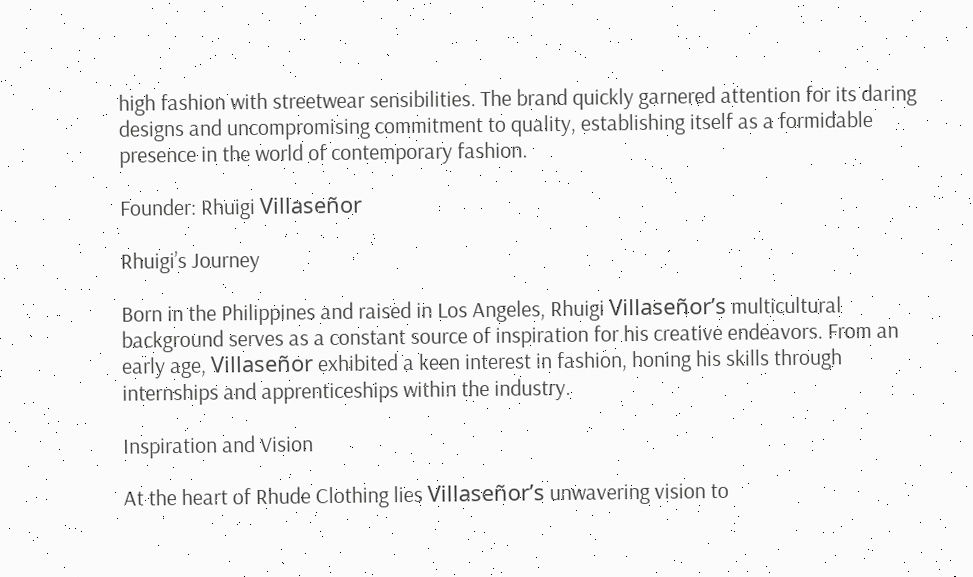high fashion with streetwear sensibilities. The brand quickly garnered attention for its daring designs and uncompromising commitment to quality, establishing itself as a formidable presence in the world of contemporary fashion.

Founder: Rhuigi Villaseñor

Rhuigi’s Journey

Born in the Philippines and raised in Los Angeles, Rhuigi Villaseñor’s multicultural background serves as a constant source of inspiration for his creative endeavors. From an early age, Villaseñor exhibited a keen interest in fashion, honing his skills through internships and apprenticeships within the industry.

Inspiration and Vision

At the heart of Rhude Clothing lies Villaseñor’s unwavering vision to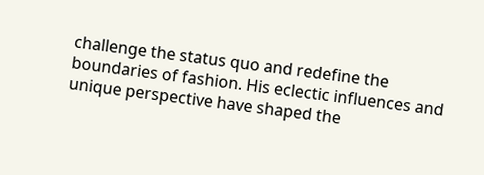challenge the status quo and redefine the boundaries of fashion. His eclectic influences and unique perspective have shaped the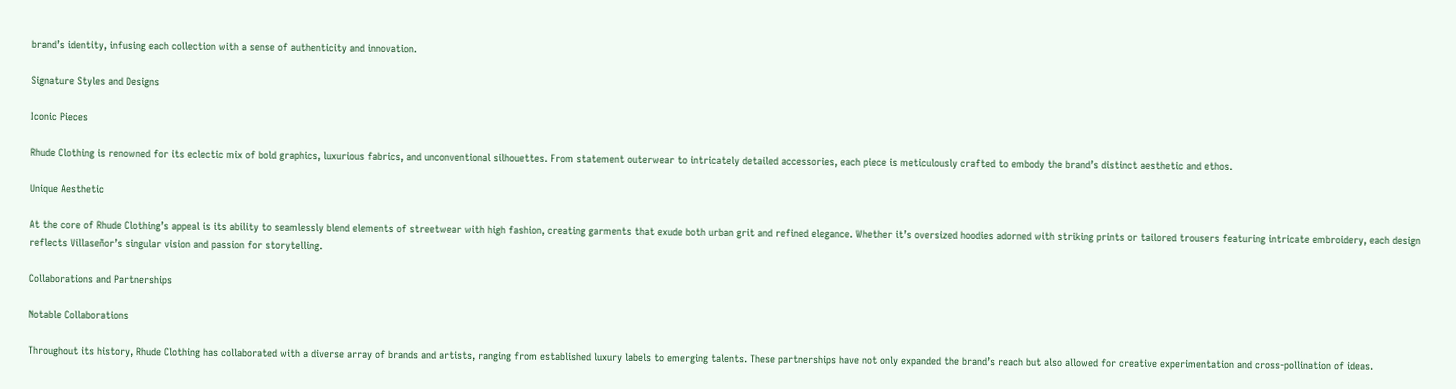brand’s identity, infusing each collection with a sense of authenticity and innovation.

Signature Styles and Designs

Iconic Pieces

Rhude Clothing is renowned for its eclectic mix of bold graphics, luxurious fabrics, and unconventional silhouettes. From statement outerwear to intricately detailed accessories, each piece is meticulously crafted to embody the brand’s distinct aesthetic and ethos.

Unique Aesthetic

At the core of Rhude Clothing’s appeal is its ability to seamlessly blend elements of streetwear with high fashion, creating garments that exude both urban grit and refined elegance. Whether it’s oversized hoodies adorned with striking prints or tailored trousers featuring intricate embroidery, each design reflects Villaseñor’s singular vision and passion for storytelling.

Collaborations and Partnerships

Notable Collaborations

Throughout its history, Rhude Clothing has collaborated with a diverse array of brands and artists, ranging from established luxury labels to emerging talents. These partnerships have not only expanded the brand’s reach but also allowed for creative experimentation and cross-pollination of ideas.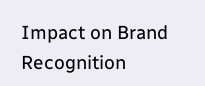Impact on Brand Recognition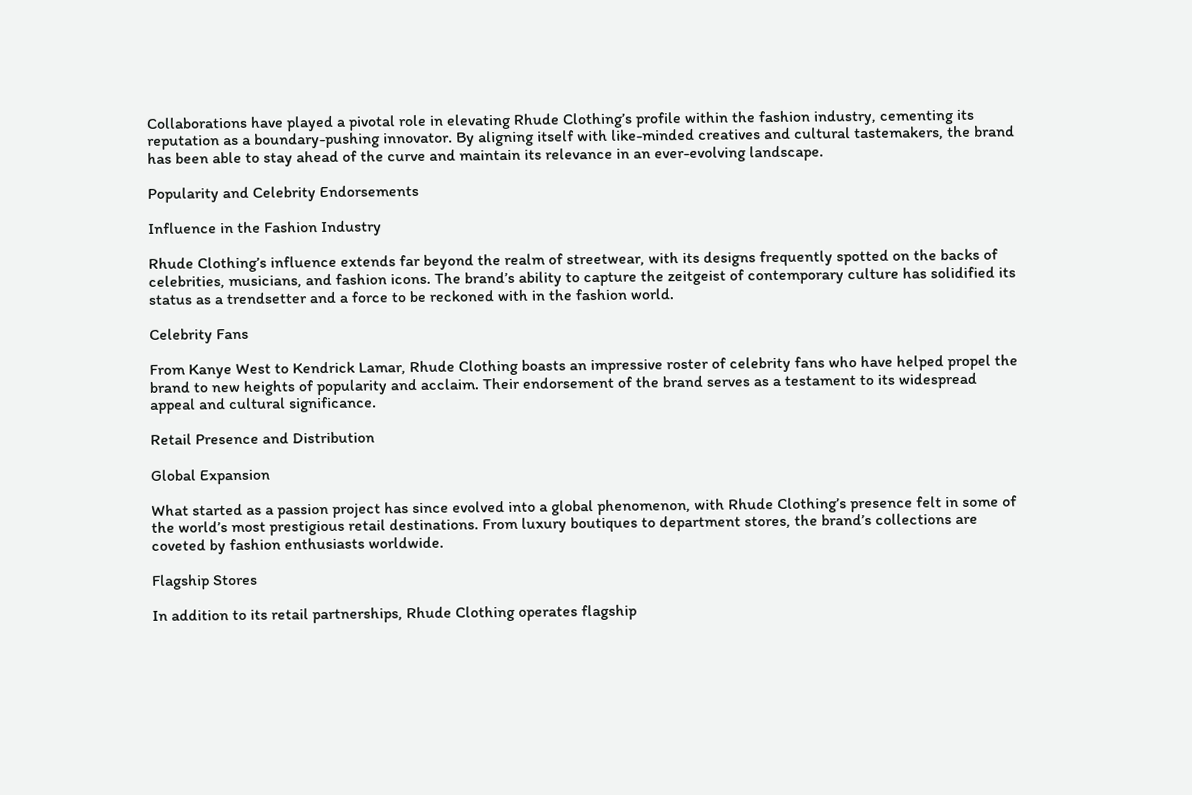Collaborations have played a pivotal role in elevating Rhude Clothing’s profile within the fashion industry, cementing its reputation as a boundary-pushing innovator. By aligning itself with like-minded creatives and cultural tastemakers, the brand has been able to stay ahead of the curve and maintain its relevance in an ever-evolving landscape.

Popularity and Celebrity Endorsements

Influence in the Fashion Industry

Rhude Clothing’s influence extends far beyond the realm of streetwear, with its designs frequently spotted on the backs of celebrities, musicians, and fashion icons. The brand’s ability to capture the zeitgeist of contemporary culture has solidified its status as a trendsetter and a force to be reckoned with in the fashion world.

Celebrity Fans

From Kanye West to Kendrick Lamar, Rhude Clothing boasts an impressive roster of celebrity fans who have helped propel the brand to new heights of popularity and acclaim. Their endorsement of the brand serves as a testament to its widespread appeal and cultural significance.

Retail Presence and Distribution

Global Expansion

What started as a passion project has since evolved into a global phenomenon, with Rhude Clothing’s presence felt in some of the world’s most prestigious retail destinations. From luxury boutiques to department stores, the brand’s collections are coveted by fashion enthusiasts worldwide.

Flagship Stores

In addition to its retail partnerships, Rhude Clothing operates flagship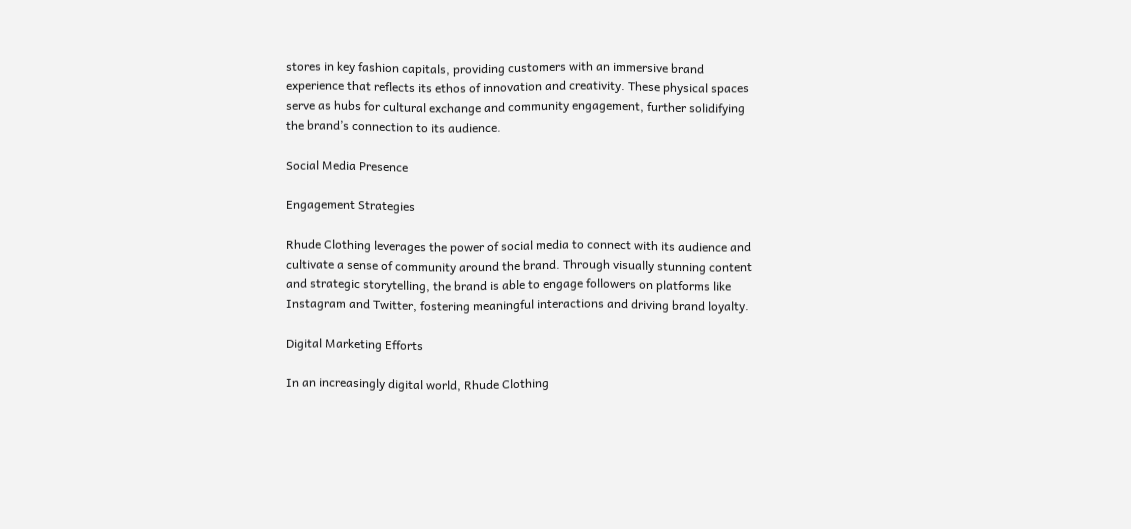stores in key fashion capitals, providing customers with an immersive brand experience that reflects its ethos of innovation and creativity. These physical spaces serve as hubs for cultural exchange and community engagement, further solidifying the brand’s connection to its audience.

Social Media Presence

Engagement Strategies

Rhude Clothing leverages the power of social media to connect with its audience and cultivate a sense of community around the brand. Through visually stunning content and strategic storytelling, the brand is able to engage followers on platforms like Instagram and Twitter, fostering meaningful interactions and driving brand loyalty.

Digital Marketing Efforts

In an increasingly digital world, Rhude Clothing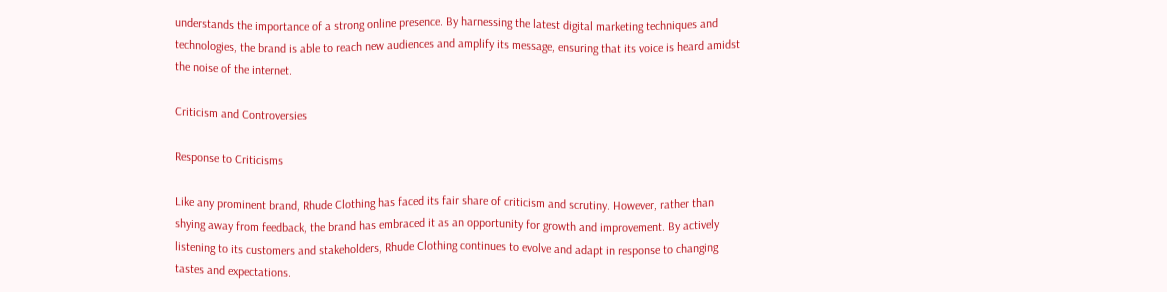understands the importance of a strong online presence. By harnessing the latest digital marketing techniques and technologies, the brand is able to reach new audiences and amplify its message, ensuring that its voice is heard amidst the noise of the internet.

Criticism and Controversies

Response to Criticisms

Like any prominent brand, Rhude Clothing has faced its fair share of criticism and scrutiny. However, rather than shying away from feedback, the brand has embraced it as an opportunity for growth and improvement. By actively listening to its customers and stakeholders, Rhude Clothing continues to evolve and adapt in response to changing tastes and expectations.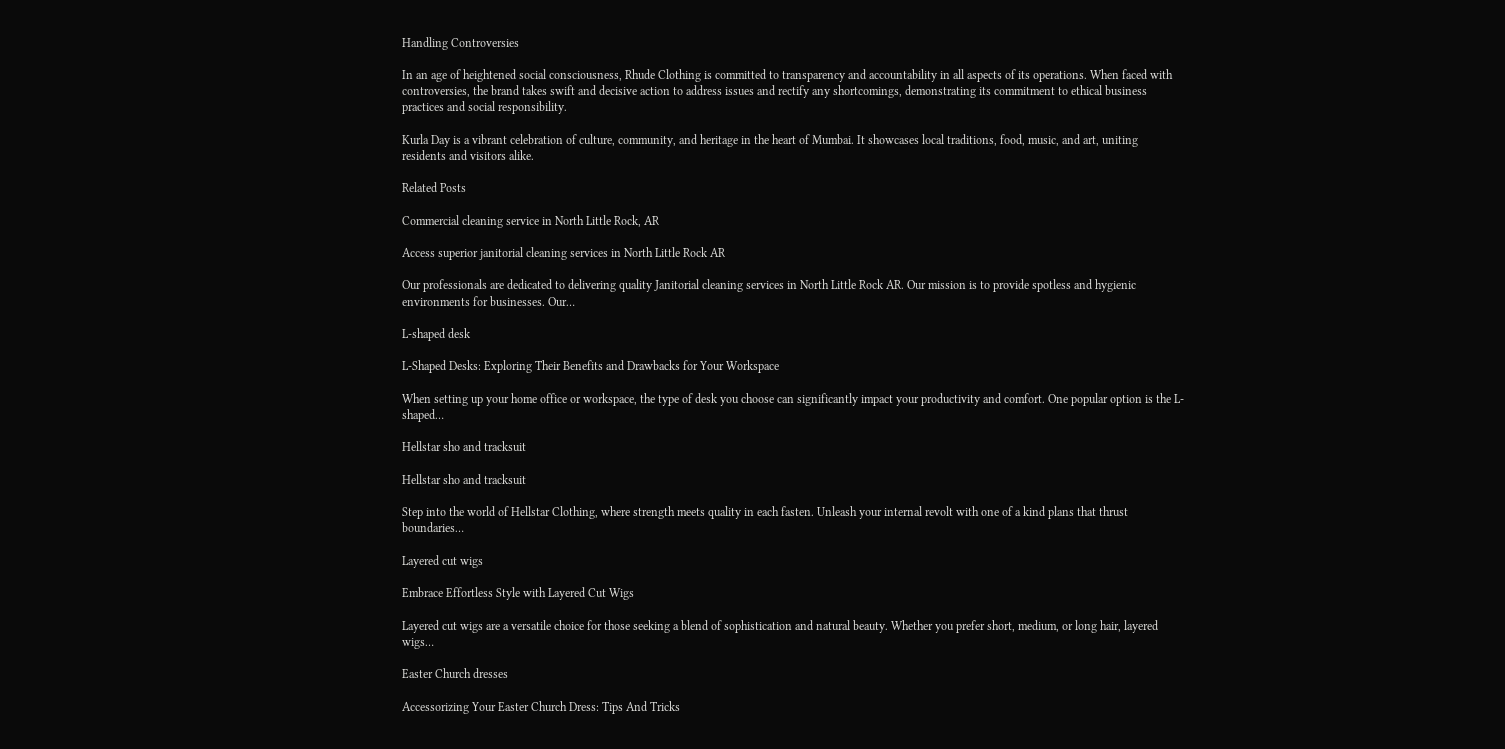Handling Controversies

In an age of heightened social consciousness, Rhude Clothing is committed to transparency and accountability in all aspects of its operations. When faced with controversies, the brand takes swift and decisive action to address issues and rectify any shortcomings, demonstrating its commitment to ethical business practices and social responsibility.

Kurla Day is a vibrant celebration of culture, community, and heritage in the heart of Mumbai. It showcases local traditions, food, music, and art, uniting residents and visitors alike.

Related Posts

Commercial cleaning service in North Little Rock, AR

Access superior janitorial cleaning services in North Little Rock AR

Our professionals are dedicated to delivering quality Janitorial cleaning services in North Little Rock AR. Our mission is to provide spotless and hygienic environments for businesses. Our…

L-shaped desk

L-Shaped Desks: Exploring Their Benefits and Drawbacks for Your Workspace

When setting up your home office or workspace, the type of desk you choose can significantly impact your productivity and comfort. One popular option is the L-shaped…

Hellstar sho and tracksuit

Hellstar sho and tracksuit

Step into the world of Hellstar Clothing, where strength meets quality in each fasten. Unleash your internal revolt with one of a kind plans that thrust boundaries…

Layered cut wigs

Embrace Effortless Style with Layered Cut Wigs

Layered cut wigs are a versatile choice for those seeking a blend of sophistication and natural beauty. Whether you prefer short, medium, or long hair, layered wigs…

Easter Church dresses

Accessorizing Your Easter Church Dress: Tips And Tricks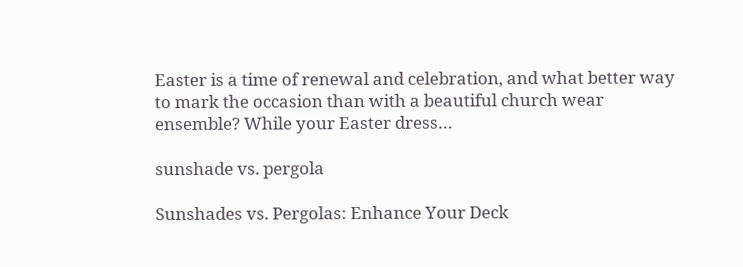Easter is a time of renewal and celebration, and what better way to mark the occasion than with a beautiful church wear ensemble? While your Easter dress…

sunshade vs. pergola

Sunshades vs. Pergolas: Enhance Your Deck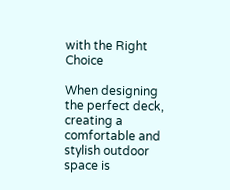with the Right Choice

When designing the perfect deck, creating a comfortable and stylish outdoor space is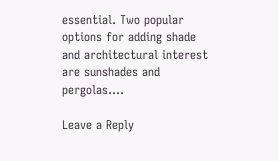essential. Two popular options for adding shade and architectural interest are sunshades and pergolas….

Leave a Reply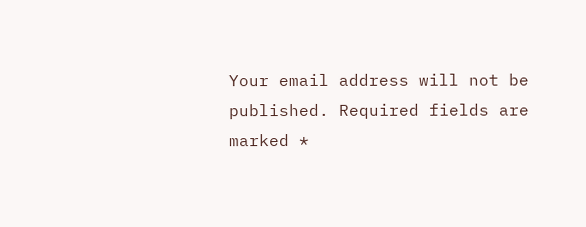Your email address will not be published. Required fields are marked *